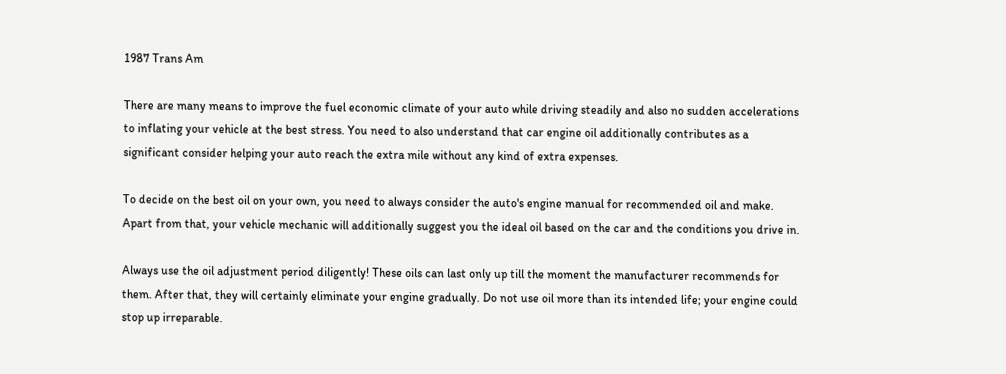1987 Trans Am

There are many means to improve the fuel economic climate of your auto while driving steadily and also no sudden accelerations to inflating your vehicle at the best stress. You need to also understand that car engine oil additionally contributes as a significant consider helping your auto reach the extra mile without any kind of extra expenses.

To decide on the best oil on your own, you need to always consider the auto's engine manual for recommended oil and make. Apart from that, your vehicle mechanic will additionally suggest you the ideal oil based on the car and the conditions you drive in.

Always use the oil adjustment period diligently! These oils can last only up till the moment the manufacturer recommends for them. After that, they will certainly eliminate your engine gradually. Do not use oil more than its intended life; your engine could stop up irreparable.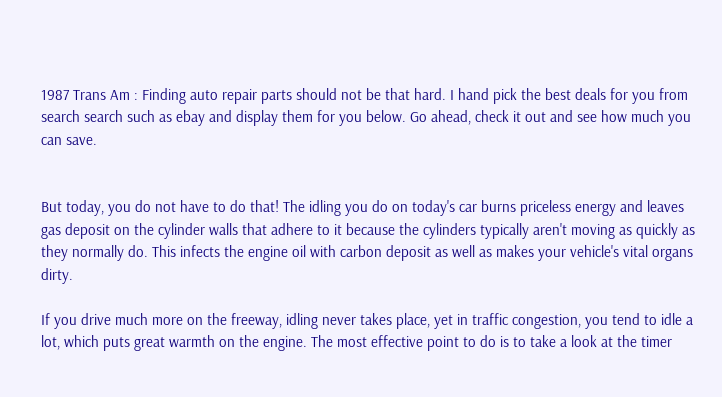1987 Trans Am : Finding auto repair parts should not be that hard. I hand pick the best deals for you from search search such as ebay and display them for you below. Go ahead, check it out and see how much you can save.


But today, you do not have to do that! The idling you do on today's car burns priceless energy and leaves gas deposit on the cylinder walls that adhere to it because the cylinders typically aren't moving as quickly as they normally do. This infects the engine oil with carbon deposit as well as makes your vehicle's vital organs dirty.

If you drive much more on the freeway, idling never takes place, yet in traffic congestion, you tend to idle a lot, which puts great warmth on the engine. The most effective point to do is to take a look at the timer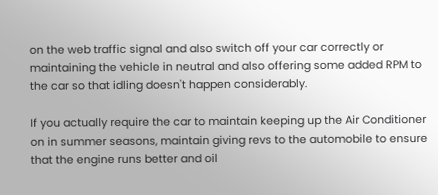on the web traffic signal and also switch off your car correctly or maintaining the vehicle in neutral and also offering some added RPM to the car so that idling doesn't happen considerably.

If you actually require the car to maintain keeping up the Air Conditioner on in summer seasons, maintain giving revs to the automobile to ensure that the engine runs better and oil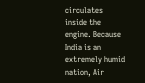circulates inside the engine. Because India is an extremely humid nation, Air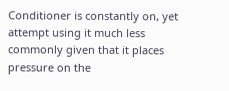Conditioner is constantly on, yet attempt using it much less commonly given that it places pressure on the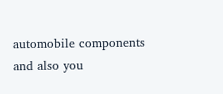automobile components and also you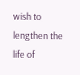wish to lengthen the life of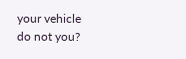your vehicle do not you?